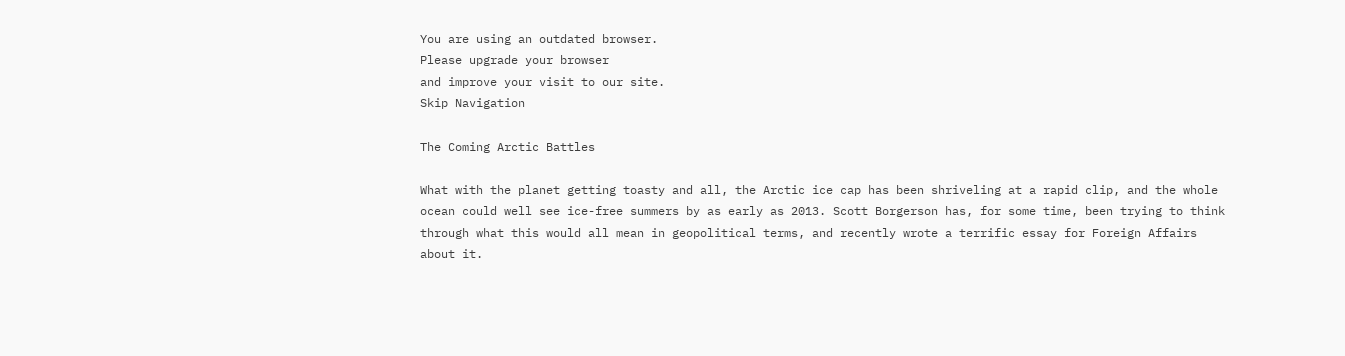You are using an outdated browser.
Please upgrade your browser
and improve your visit to our site.
Skip Navigation

The Coming Arctic Battles

What with the planet getting toasty and all, the Arctic ice cap has been shriveling at a rapid clip, and the whole ocean could well see ice-free summers by as early as 2013. Scott Borgerson has, for some time, been trying to think through what this would all mean in geopolitical terms, and recently wrote a terrific essay for Foreign Affairs about it.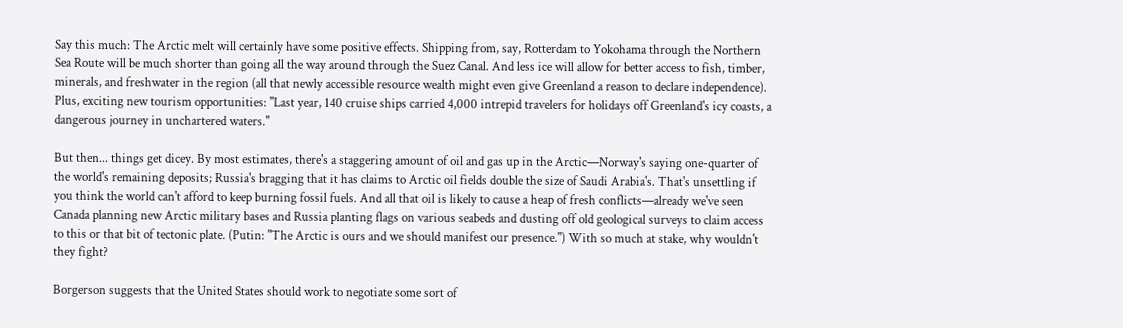Say this much: The Arctic melt will certainly have some positive effects. Shipping from, say, Rotterdam to Yokohama through the Northern Sea Route will be much shorter than going all the way around through the Suez Canal. And less ice will allow for better access to fish, timber, minerals, and freshwater in the region (all that newly accessible resource wealth might even give Greenland a reason to declare independence). Plus, exciting new tourism opportunities: "Last year, 140 cruise ships carried 4,000 intrepid travelers for holidays off Greenland's icy coasts, a dangerous journey in unchartered waters."

But then... things get dicey. By most estimates, there's a staggering amount of oil and gas up in the Arctic—Norway's saying one-quarter of the world's remaining deposits; Russia's bragging that it has claims to Arctic oil fields double the size of Saudi Arabia's. That's unsettling if you think the world can't afford to keep burning fossil fuels. And all that oil is likely to cause a heap of fresh conflicts—already we've seen Canada planning new Arctic military bases and Russia planting flags on various seabeds and dusting off old geological surveys to claim access to this or that bit of tectonic plate. (Putin: "The Arctic is ours and we should manifest our presence.") With so much at stake, why wouldn't they fight?

Borgerson suggests that the United States should work to negotiate some sort of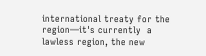international treaty for the region—it's currently  a lawless region, the new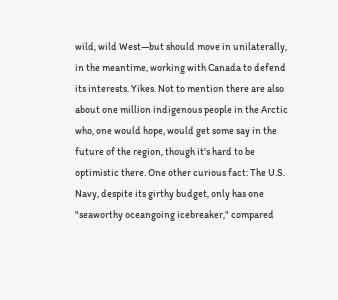wild, wild West—but should move in unilaterally, in the meantime, working with Canada to defend its interests. Yikes. Not to mention there are also about one million indigenous people in the Arctic who, one would hope, would get some say in the future of the region, though it's hard to be optimistic there. One other curious fact: The U.S. Navy, despite its girthy budget, only has one "seaworthy oceangoing icebreaker," compared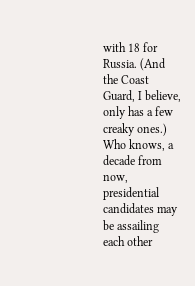with 18 for Russia. (And the Coast Guard, I believe, only has a few creaky ones.) Who knows, a decade from now, presidential candidates may be assailing each other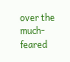over the much-feared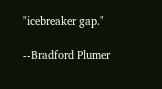"icebreaker gap."

--Bradford Plumer